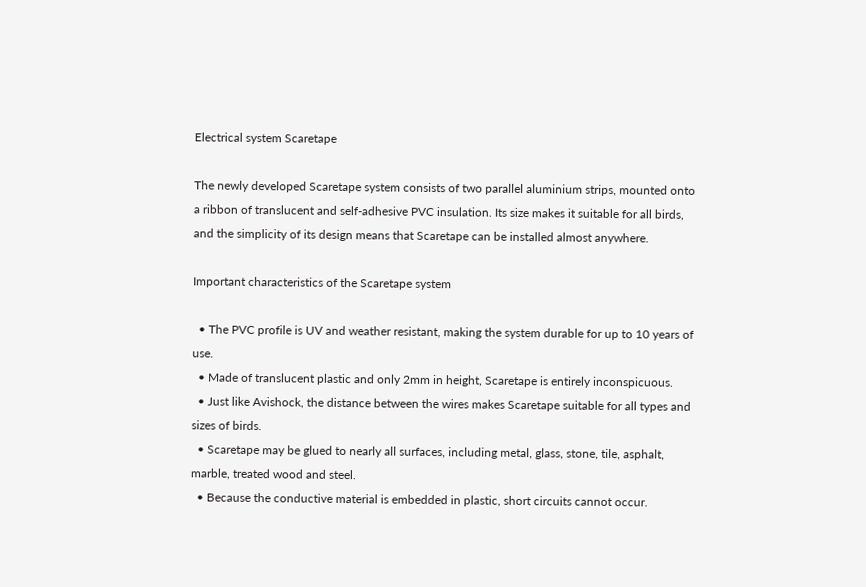Electrical system Scaretape

The newly developed Scaretape system consists of two parallel aluminium strips, mounted onto a ribbon of translucent and self-adhesive PVC insulation. Its size makes it suitable for all birds, and the simplicity of its design means that Scaretape can be installed almost anywhere.

Important characteristics of the Scaretape system

  • The PVC profile is UV and weather resistant, making the system durable for up to 10 years of use.
  • Made of translucent plastic and only 2mm in height, Scaretape is entirely inconspicuous.
  • Just like Avishock, the distance between the wires makes Scaretape suitable for all types and sizes of birds.
  • Scaretape may be glued to nearly all surfaces, including metal, glass, stone, tile, asphalt, marble, treated wood and steel.
  • Because the conductive material is embedded in plastic, short circuits cannot occur.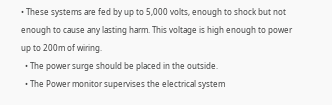• These systems are fed by up to 5,000 volts, enough to shock but not enough to cause any lasting harm. This voltage is high enough to power up to 200m of wiring.
  • The power surge should be placed in the outside.
  • The Power monitor supervises the electrical system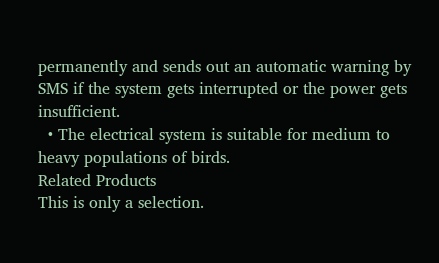permanently and sends out an automatic warning by SMS if the system gets interrupted or the power gets insufficient.
  • The electrical system is suitable for medium to heavy populations of birds.
Related Products
This is only a selection.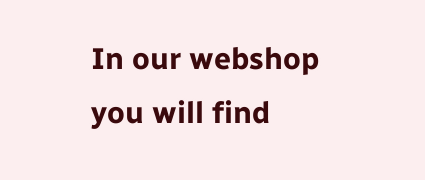In our webshop you will find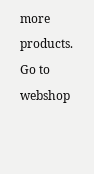more products.
Go to webshop